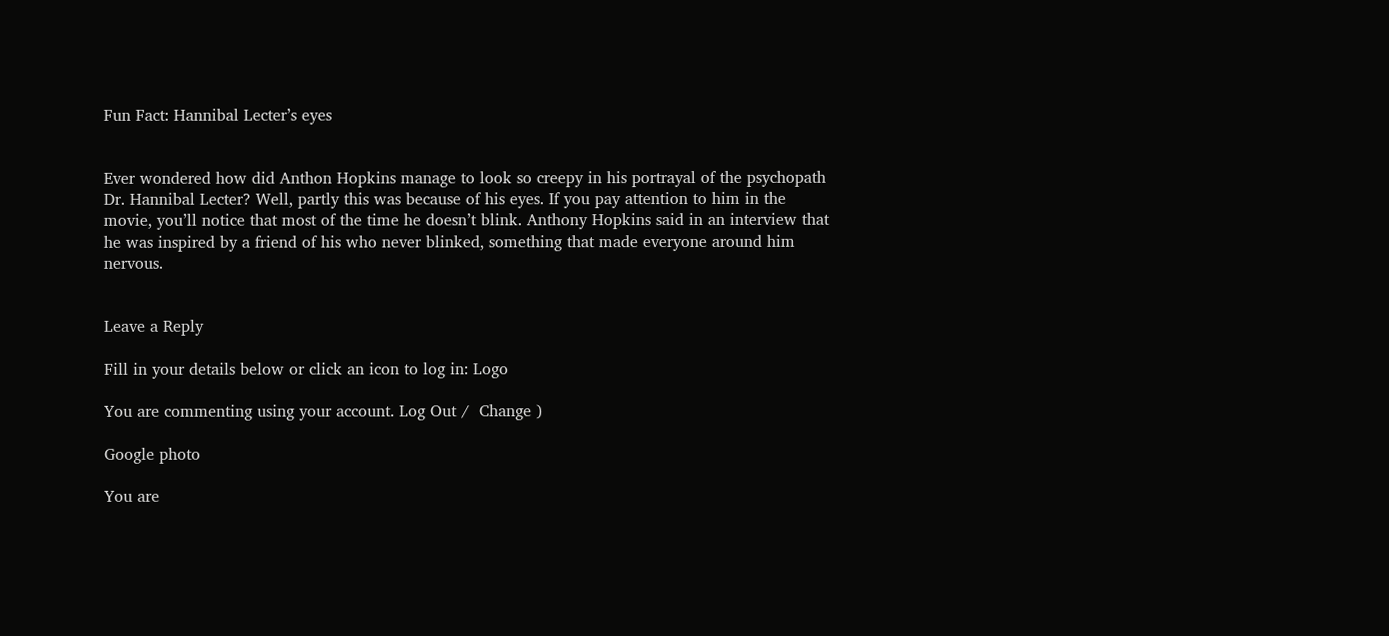Fun Fact: Hannibal Lecter’s eyes


Ever wondered how did Anthon Hopkins manage to look so creepy in his portrayal of the psychopath Dr. Hannibal Lecter? Well, partly this was because of his eyes. If you pay attention to him in the movie, you’ll notice that most of the time he doesn’t blink. Anthony Hopkins said in an interview that he was inspired by a friend of his who never blinked, something that made everyone around him nervous.


Leave a Reply

Fill in your details below or click an icon to log in: Logo

You are commenting using your account. Log Out /  Change )

Google photo

You are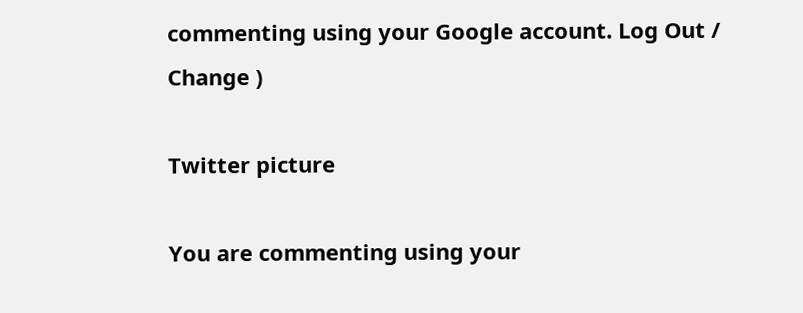commenting using your Google account. Log Out /  Change )

Twitter picture

You are commenting using your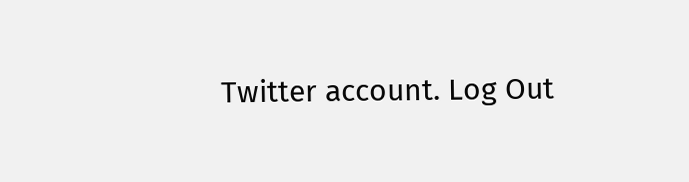Twitter account. Log Out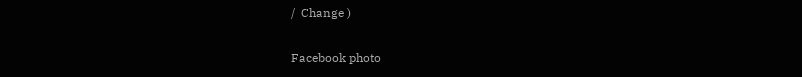/  Change )

Facebook photo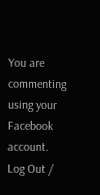You are commenting using your Facebook account. Log Out /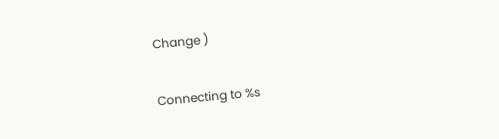Change )

Connecting to %s